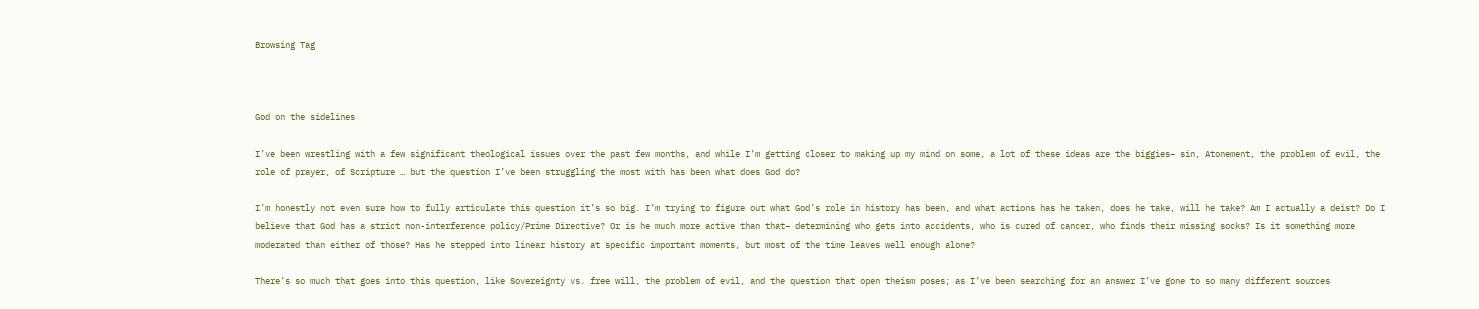Browsing Tag



God on the sidelines

I’ve been wrestling with a few significant theological issues over the past few months, and while I’m getting closer to making up my mind on some, a lot of these ideas are the biggies– sin, Atonement, the problem of evil, the role of prayer, of Scripture … but the question I’ve been struggling the most with has been what does God do?

I’m honestly not even sure how to fully articulate this question it’s so big. I’m trying to figure out what God’s role in history has been, and what actions has he taken, does he take, will he take? Am I actually a deist? Do I believe that God has a strict non-interference policy/Prime Directive? Or is he much more active than that– determining who gets into accidents, who is cured of cancer, who finds their missing socks? Is it something more moderated than either of those? Has he stepped into linear history at specific important moments, but most of the time leaves well enough alone?

There’s so much that goes into this question, like Sovereignty vs. free will, the problem of evil, and the question that open theism poses; as I’ve been searching for an answer I’ve gone to so many different sources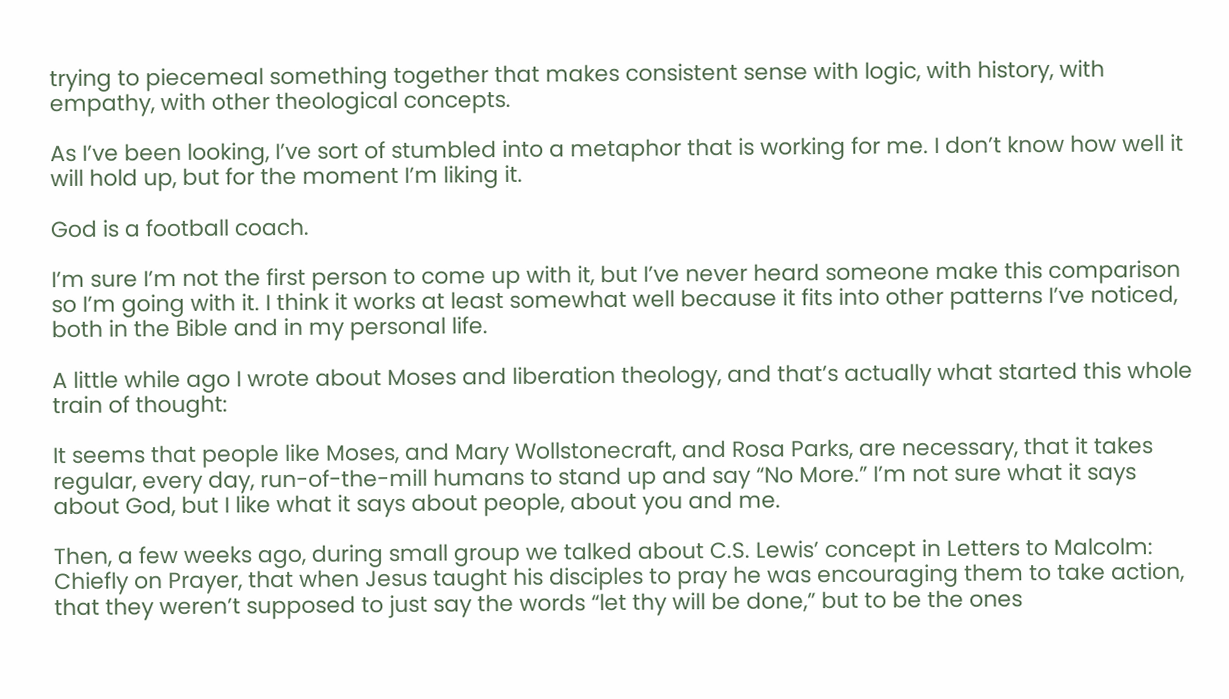trying to piecemeal something together that makes consistent sense with logic, with history, with empathy, with other theological concepts.

As I’ve been looking, I’ve sort of stumbled into a metaphor that is working for me. I don’t know how well it will hold up, but for the moment I’m liking it.

God is a football coach.

I’m sure I’m not the first person to come up with it, but I’ve never heard someone make this comparison so I’m going with it. I think it works at least somewhat well because it fits into other patterns I’ve noticed, both in the Bible and in my personal life.

A little while ago I wrote about Moses and liberation theology, and that’s actually what started this whole train of thought:

It seems that people like Moses, and Mary Wollstonecraft, and Rosa Parks, are necessary, that it takes regular, every day, run-of-the-mill humans to stand up and say “No More.” I’m not sure what it says about God, but I like what it says about people, about you and me.

Then, a few weeks ago, during small group we talked about C.S. Lewis’ concept in Letters to Malcolm: Chiefly on Prayer, that when Jesus taught his disciples to pray he was encouraging them to take action, that they weren’t supposed to just say the words “let thy will be done,” but to be the ones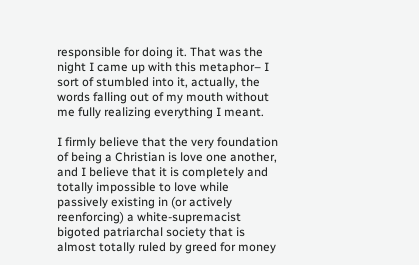responsible for doing it. That was the night I came up with this metaphor– I sort of stumbled into it, actually, the words falling out of my mouth without me fully realizing everything I meant.

I firmly believe that the very foundation of being a Christian is love one another, and I believe that it is completely and totally impossible to love while passively existing in (or actively reenforcing) a white-supremacist bigoted patriarchal society that is almost totally ruled by greed for money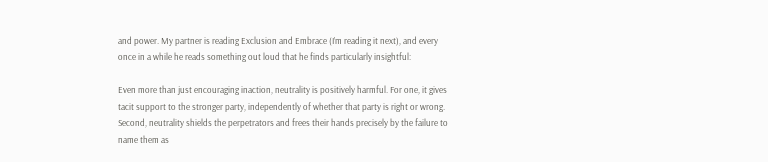and power. My partner is reading Exclusion and Embrace (I’m reading it next), and every once in a while he reads something out loud that he finds particularly insightful:

Even more than just encouraging inaction, neutrality is positively harmful. For one, it gives tacit support to the stronger party, independently of whether that party is right or wrong. Second, neutrality shields the perpetrators and frees their hands precisely by the failure to name them as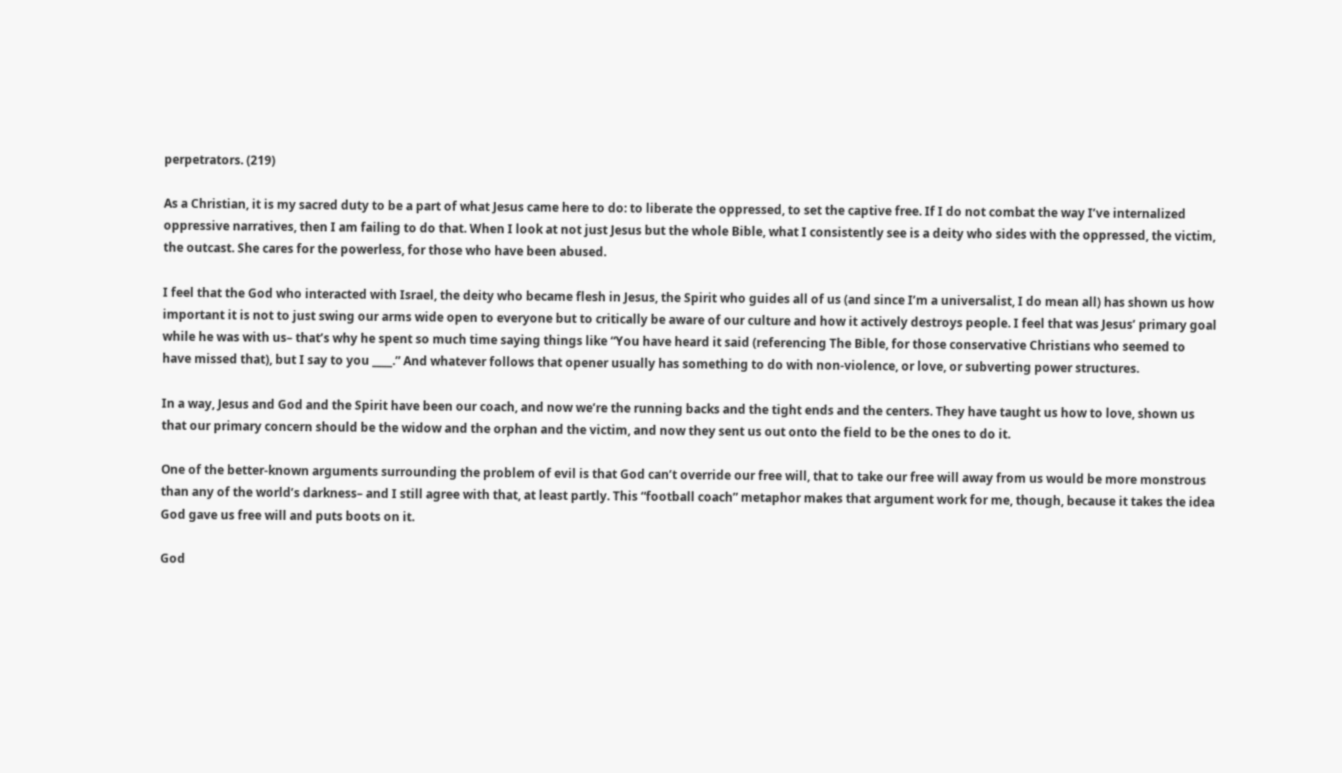perpetrators. (219)

As a Christian, it is my sacred duty to be a part of what Jesus came here to do: to liberate the oppressed, to set the captive free. If I do not combat the way I’ve internalized oppressive narratives, then I am failing to do that. When I look at not just Jesus but the whole Bible, what I consistently see is a deity who sides with the oppressed, the victim, the outcast. She cares for the powerless, for those who have been abused.

I feel that the God who interacted with Israel, the deity who became flesh in Jesus, the Spirit who guides all of us (and since I’m a universalist, I do mean all) has shown us how important it is not to just swing our arms wide open to everyone but to critically be aware of our culture and how it actively destroys people. I feel that was Jesus’ primary goal while he was with us– that’s why he spent so much time saying things like “You have heard it said (referencing The Bible, for those conservative Christians who seemed to have missed that), but I say to you ____.” And whatever follows that opener usually has something to do with non-violence, or love, or subverting power structures.

In a way, Jesus and God and the Spirit have been our coach, and now we’re the running backs and the tight ends and the centers. They have taught us how to love, shown us that our primary concern should be the widow and the orphan and the victim, and now they sent us out onto the field to be the ones to do it.

One of the better-known arguments surrounding the problem of evil is that God can’t override our free will, that to take our free will away from us would be more monstrous than any of the world’s darkness– and I still agree with that, at least partly. This “football coach” metaphor makes that argument work for me, though, because it takes the idea God gave us free will and puts boots on it.

God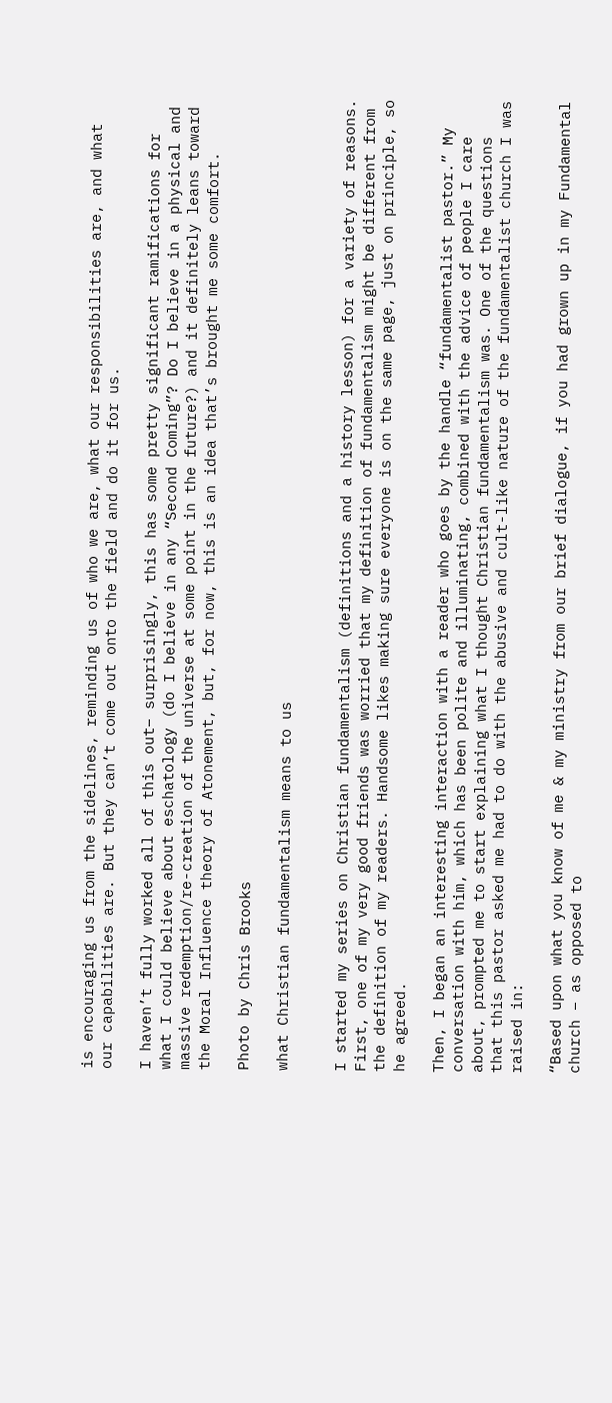is encouraging us from the sidelines, reminding us of who we are, what our responsibilities are, and what our capabilities are. But they can’t come out onto the field and do it for us.

I haven’t fully worked all of this out– surprisingly, this has some pretty significant ramifications for what I could believe about eschatology (do I believe in any “Second Coming”? Do I believe in a physical and massive redemption/re-creation of the universe at some point in the future?) and it definitely leans toward the Moral Influence theory of Atonement, but, for now, this is an idea that’s brought me some comfort.

Photo by Chris Brooks

what Christian fundamentalism means to us


I started my series on Christian fundamentalism (definitions and a history lesson) for a variety of reasons. First, one of my very good friends was worried that my definition of fundamentalism might be different from the definition of my readers. Handsome likes making sure everyone is on the same page, just on principle, so he agreed.

Then, I began an interesting interaction with a reader who goes by the handle “fundamentalist pastor.” My conversation with him, which has been polite and illuminating, combined with the advice of people I care about, prompted me to start explaining what I thought Christian fundamentalism was. One of the questions that this pastor asked me had to do with the abusive and cult-like nature of the fundamentalist church I was raised in:

“Based upon what you know of me & my ministry from our brief dialogue, if you had grown up in my Fundamental church – as opposed to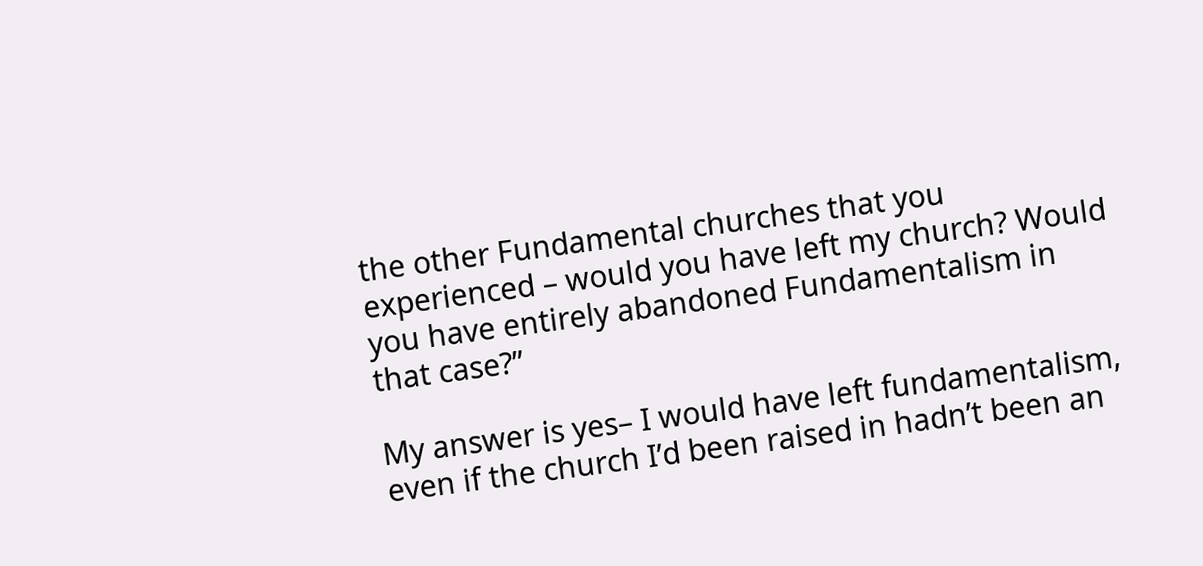the other Fundamental churches that you experienced – would you have left my church? Would you have entirely abandoned Fundamentalism in that case?”

My answer is yes– I would have left fundamentalism, even if the church I’d been raised in hadn’t been an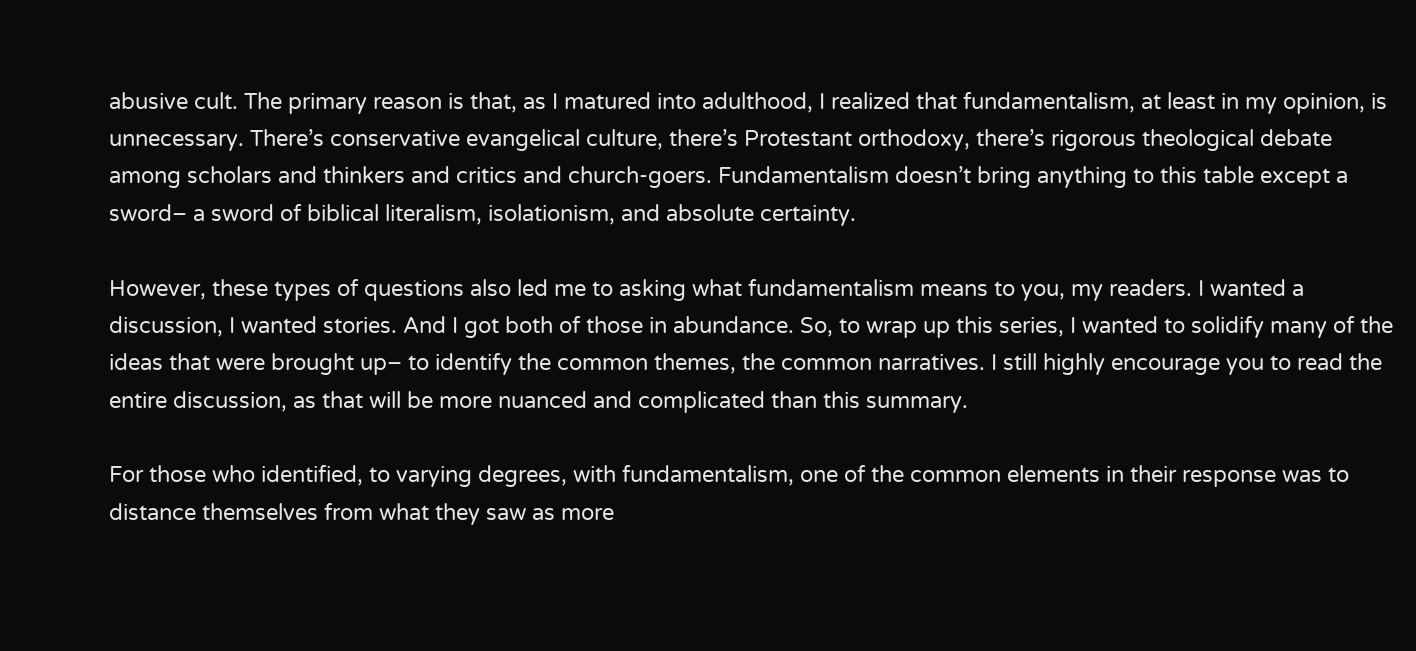abusive cult. The primary reason is that, as I matured into adulthood, I realized that fundamentalism, at least in my opinion, is unnecessary. There’s conservative evangelical culture, there’s Protestant orthodoxy, there’s rigorous theological debate among scholars and thinkers and critics and church-goers. Fundamentalism doesn’t bring anything to this table except a sword– a sword of biblical literalism, isolationism, and absolute certainty.

However, these types of questions also led me to asking what fundamentalism means to you, my readers. I wanted a discussion, I wanted stories. And I got both of those in abundance. So, to wrap up this series, I wanted to solidify many of the ideas that were brought up– to identify the common themes, the common narratives. I still highly encourage you to read the entire discussion, as that will be more nuanced and complicated than this summary.

For those who identified, to varying degrees, with fundamentalism, one of the common elements in their response was to distance themselves from what they saw as more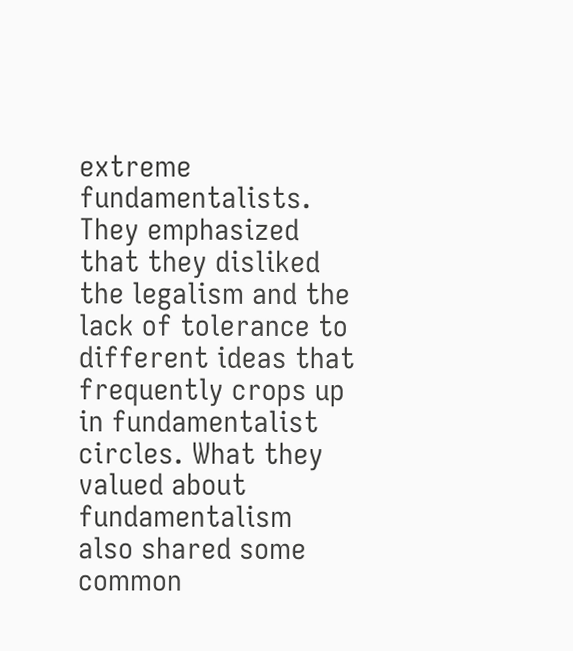extreme fundamentalists. They emphasized that they disliked the legalism and the lack of tolerance to different ideas that frequently crops up in fundamentalist circles. What they valued about fundamentalism also shared some common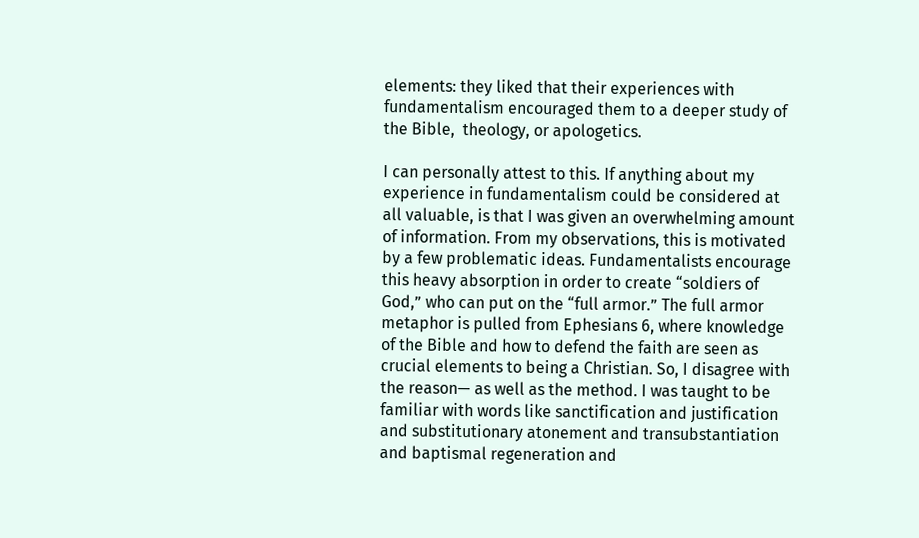elements: they liked that their experiences with fundamentalism encouraged them to a deeper study of the Bible,  theology, or apologetics.

I can personally attest to this. If anything about my experience in fundamentalism could be considered at all valuable, is that I was given an overwhelming amount of information. From my observations, this is motivated by a few problematic ideas. Fundamentalists encourage this heavy absorption in order to create “soldiers of God,” who can put on the “full armor.” The full armor metaphor is pulled from Ephesians 6, where knowledge of the Bible and how to defend the faith are seen as crucial elements to being a Christian. So, I disagree with the reason— as well as the method. I was taught to be familiar with words like sanctification and justification and substitutionary atonement and transubstantiation and baptismal regeneration and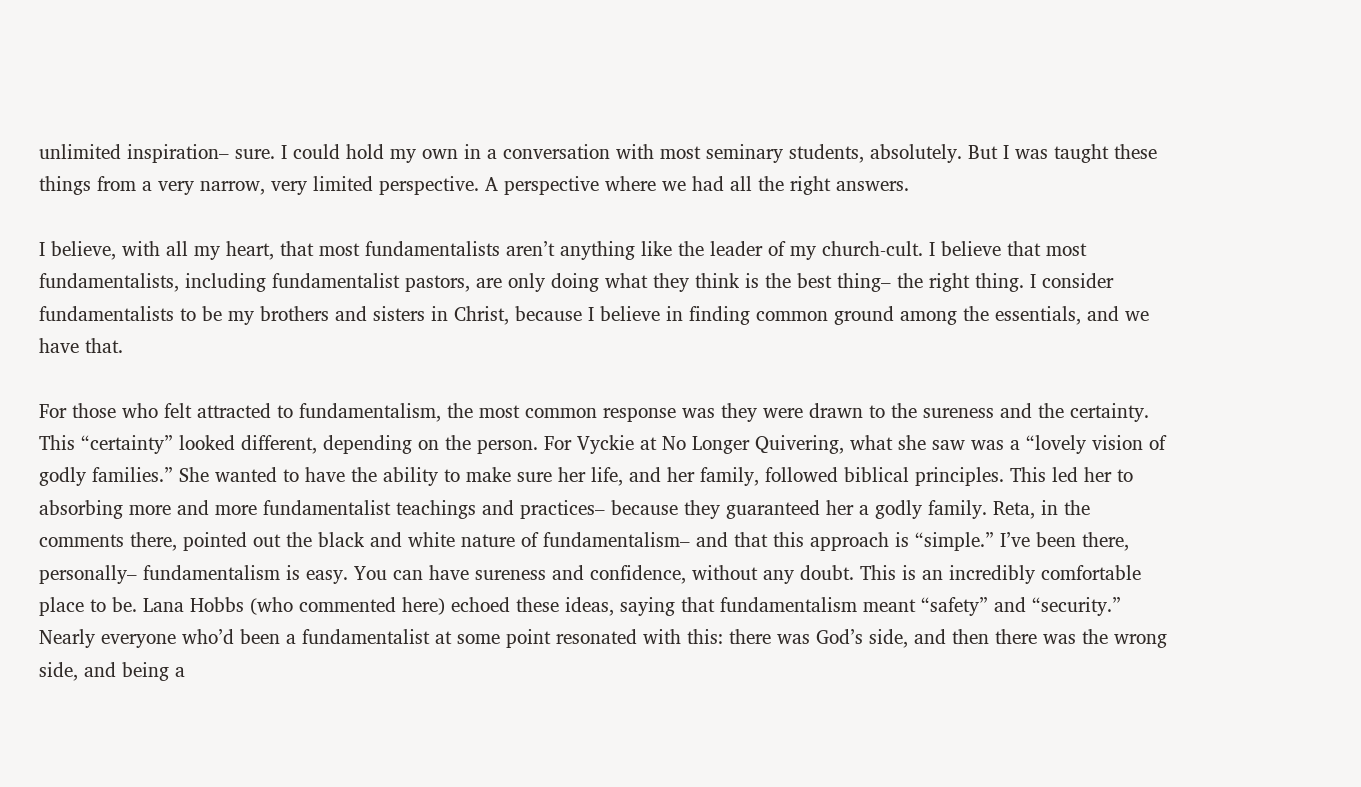unlimited inspiration– sure. I could hold my own in a conversation with most seminary students, absolutely. But I was taught these things from a very narrow, very limited perspective. A perspective where we had all the right answers.

I believe, with all my heart, that most fundamentalists aren’t anything like the leader of my church-cult. I believe that most fundamentalists, including fundamentalist pastors, are only doing what they think is the best thing– the right thing. I consider fundamentalists to be my brothers and sisters in Christ, because I believe in finding common ground among the essentials, and we have that.

For those who felt attracted to fundamentalism, the most common response was they were drawn to the sureness and the certainty. This “certainty” looked different, depending on the person. For Vyckie at No Longer Quivering, what she saw was a “lovely vision of godly families.” She wanted to have the ability to make sure her life, and her family, followed biblical principles. This led her to absorbing more and more fundamentalist teachings and practices– because they guaranteed her a godly family. Reta, in the comments there, pointed out the black and white nature of fundamentalism– and that this approach is “simple.” I’ve been there, personally– fundamentalism is easy. You can have sureness and confidence, without any doubt. This is an incredibly comfortable place to be. Lana Hobbs (who commented here) echoed these ideas, saying that fundamentalism meant “safety” and “security.” Nearly everyone who’d been a fundamentalist at some point resonated with this: there was God’s side, and then there was the wrong side, and being a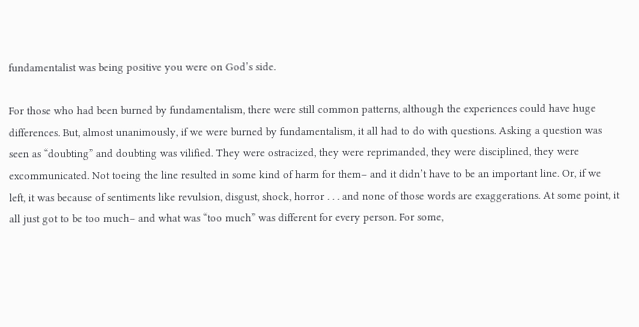fundamentalist was being positive you were on God’s side.

For those who had been burned by fundamentalism, there were still common patterns, although the experiences could have huge differences. But, almost unanimously, if we were burned by fundamentalism, it all had to do with questions. Asking a question was seen as “doubting” and doubting was vilified. They were ostracized, they were reprimanded, they were disciplined, they were excommunicated. Not toeing the line resulted in some kind of harm for them– and it didn’t have to be an important line. Or, if we left, it was because of sentiments like revulsion, disgust, shock, horror . . . and none of those words are exaggerations. At some point, it all just got to be too much– and what was “too much” was different for every person. For some,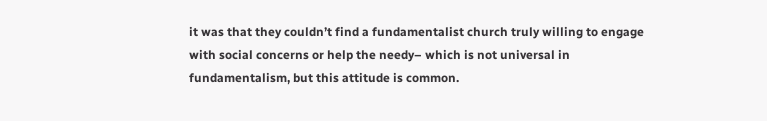it was that they couldn’t find a fundamentalist church truly willing to engage with social concerns or help the needy– which is not universal in fundamentalism, but this attitude is common.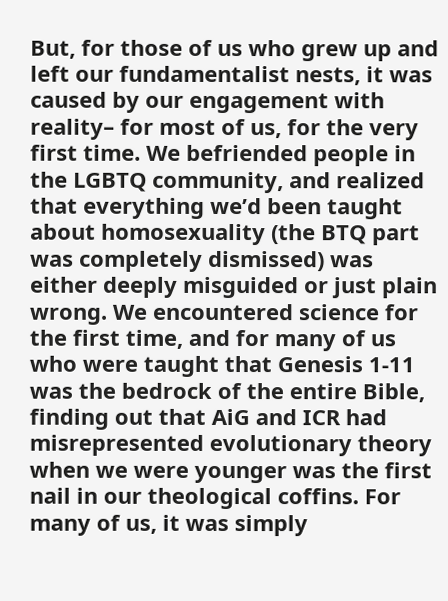But, for those of us who grew up and left our fundamentalist nests, it was caused by our engagement with reality– for most of us, for the very first time. We befriended people in the LGBTQ community, and realized that everything we’d been taught about homosexuality (the BTQ part was completely dismissed) was either deeply misguided or just plain wrong. We encountered science for the first time, and for many of us who were taught that Genesis 1-11 was the bedrock of the entire Bible, finding out that AiG and ICR had misrepresented evolutionary theory when we were younger was the first nail in our theological coffins. For many of us, it was simply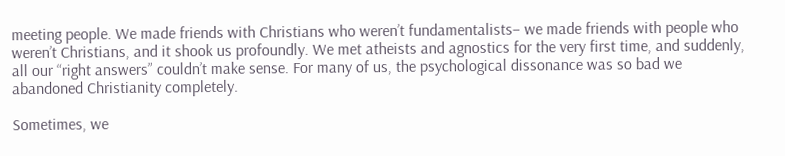meeting people. We made friends with Christians who weren’t fundamentalists– we made friends with people who weren’t Christians, and it shook us profoundly. We met atheists and agnostics for the very first time, and suddenly, all our “right answers” couldn’t make sense. For many of us, the psychological dissonance was so bad we abandoned Christianity completely.

Sometimes, we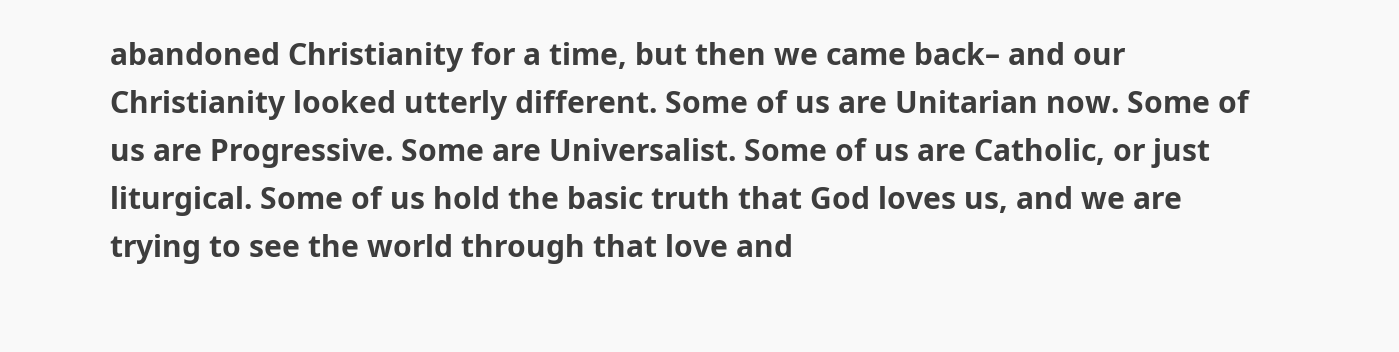abandoned Christianity for a time, but then we came back– and our Christianity looked utterly different. Some of us are Unitarian now. Some of us are Progressive. Some are Universalist. Some of us are Catholic, or just liturgical. Some of us hold the basic truth that God loves us, and we are trying to see the world through that love and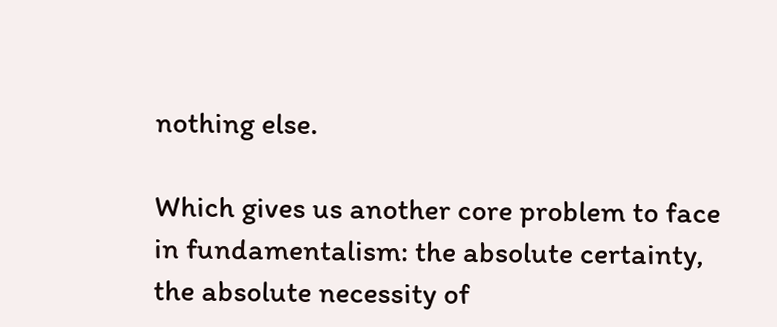nothing else.

Which gives us another core problem to face in fundamentalism: the absolute certainty, the absolute necessity of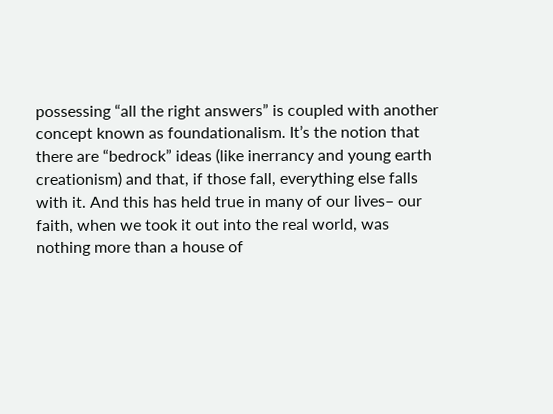possessing “all the right answers” is coupled with another concept known as foundationalism. It’s the notion that there are “bedrock” ideas (like inerrancy and young earth creationism) and that, if those fall, everything else falls with it. And this has held true in many of our lives– our faith, when we took it out into the real world, was nothing more than a house of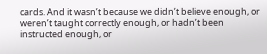cards. And it wasn’t because we didn’t believe enough, or weren’t taught correctly enough, or hadn’t been instructed enough, or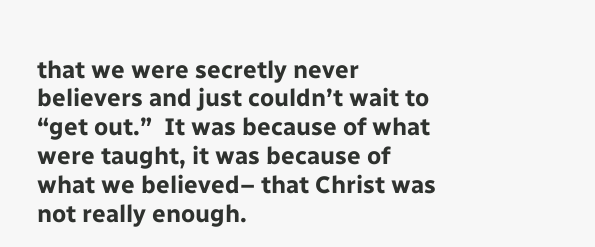that we were secretly never believers and just couldn’t wait to “get out.”  It was because of what were taught, it was because of what we believed– that Christ was not really enough.